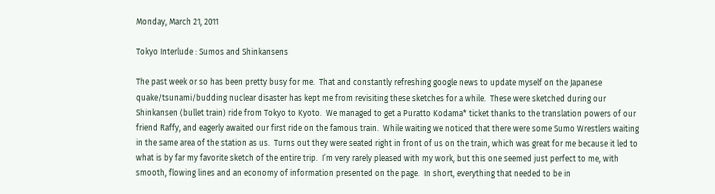Monday, March 21, 2011

Tokyo Interlude : Sumos and Shinkansens

The past week or so has been pretty busy for me.  That and constantly refreshing google news to update myself on the Japanese quake/tsunami/budding nuclear disaster has kept me from revisiting these sketches for a while.  These were sketched during our Shinkansen (bullet train) ride from Tokyo to Kyoto.  We managed to get a Puratto Kodama* ticket thanks to the translation powers of our friend Raffy, and eagerly awaited our first ride on the famous train.  While waiting we noticed that there were some Sumo Wrestlers waiting in the same area of the station as us.  Turns out they were seated right in front of us on the train, which was great for me because it led to what is by far my favorite sketch of the entire trip.  I’m very rarely pleased with my work, but this one seemed just perfect to me, with smooth, flowing lines and an economy of information presented on the page.  In short, everything that needed to be in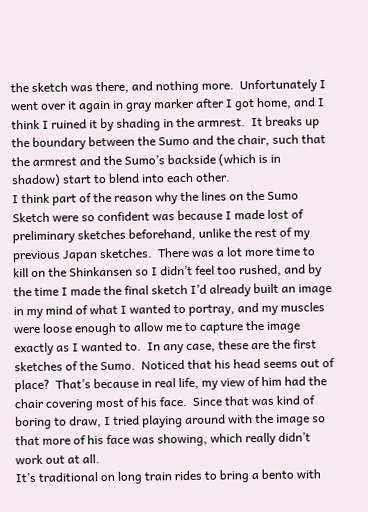the sketch was there, and nothing more.  Unfortunately I went over it again in gray marker after I got home, and I think I ruined it by shading in the armrest.  It breaks up the boundary between the Sumo and the chair, such that the armrest and the Sumo’s backside (which is in shadow) start to blend into each other.
I think part of the reason why the lines on the Sumo Sketch were so confident was because I made lost of preliminary sketches beforehand, unlike the rest of my previous Japan sketches.  There was a lot more time to kill on the Shinkansen so I didn’t feel too rushed, and by the time I made the final sketch I’d already built an image in my mind of what I wanted to portray, and my muscles were loose enough to allow me to capture the image exactly as I wanted to.  In any case, these are the first sketches of the Sumo.  Noticed that his head seems out of place?  That’s because in real life, my view of him had the chair covering most of his face.  Since that was kind of boring to draw, I tried playing around with the image so that more of his face was showing, which really didn’t work out at all.
It’s traditional on long train rides to bring a bento with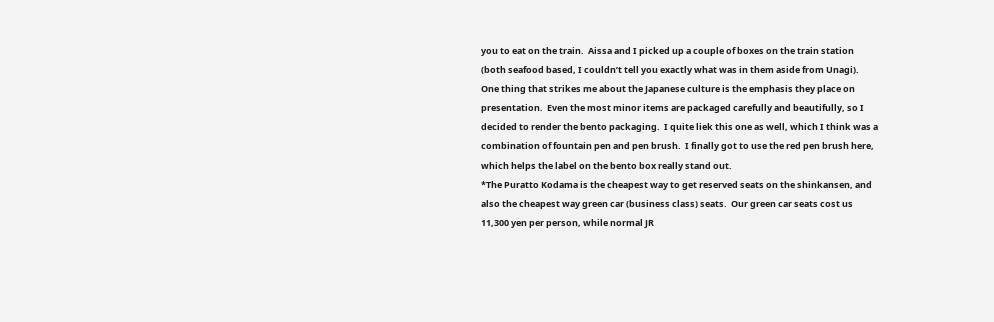you to eat on the train.  Aissa and I picked up a couple of boxes on the train station (both seafood based, I couldn’t tell you exactly what was in them aside from Unagi).  One thing that strikes me about the Japanese culture is the emphasis they place on presentation.  Even the most minor items are packaged carefully and beautifully, so I decided to render the bento packaging.  I quite liek this one as well, which I think was a combination of fountain pen and pen brush.  I finally got to use the red pen brush here, which helps the label on the bento box really stand out.
*The Puratto Kodama is the cheapest way to get reserved seats on the shinkansen, and also the cheapest way green car (business class) seats.  Our green car seats cost us 11,300 yen per person, while normal JR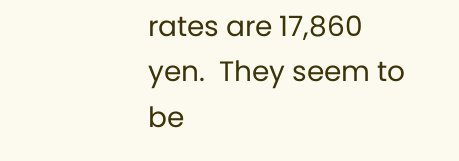rates are 17,860 yen.  They seem to be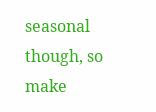seasonal though, so make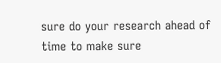sure do your research ahead of time to make sure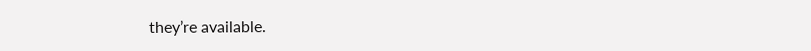they’re available.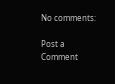No comments:

Post a Comment